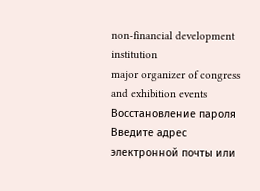non-financial development institution
major organizer of congress and exhibition events
Восстановление пароля
Введите адрес электронной почты или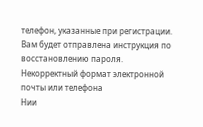телефон, указанные при регистрации. Вам будет отправлена инструкция по восстановлению пароля.
Некорректный формат электронной почты или телефона
Нии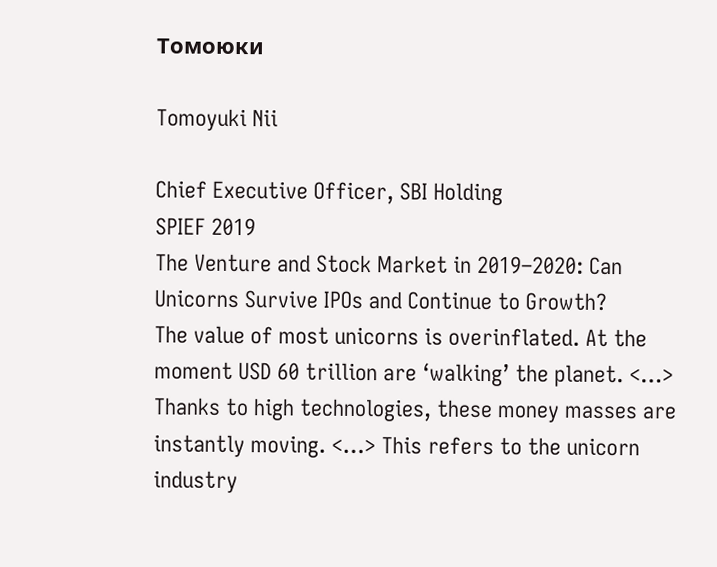Томоюки

Tomoyuki Nii

Chief Executive Officer, SBI Holding
SPIEF 2019
The Venture and Stock Market in 2019–2020: Can Unicorns Survive IPOs and Continue to Growth?
The value of most unicorns is overinflated. At the moment USD 60 trillion are ‘walking’ the planet. <…> Thanks to high technologies, these money masses are instantly moving. <…> This refers to the unicorn industry